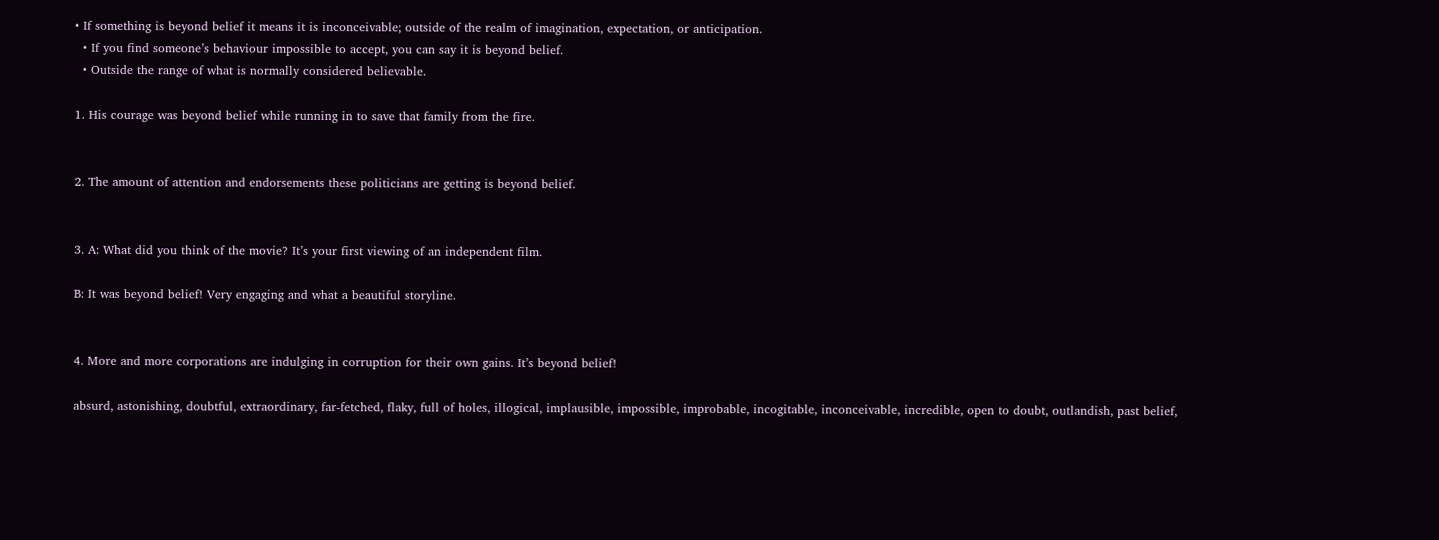• If something is beyond belief it means it is inconceivable; outside of the realm of imagination, expectation, or anticipation.
  • If you find someone’s behaviour impossible to accept, you can say it is beyond belief.
  • Outside the range of what is normally considered believable.

1. His courage was beyond belief while running in to save that family from the fire.


2. The amount of attention and endorsements these politicians are getting is beyond belief.


3. A: What did you think of the movie? It’s your first viewing of an independent film.

B: It was beyond belief! Very engaging and what a beautiful storyline.


4. More and more corporations are indulging in corruption for their own gains. It’s beyond belief!

absurd, astonishing, doubtful, extraordinary, far-fetched, flaky, full of holes, illogical, implausible, impossible, improbable, incogitable, inconceivable, incredible, open to doubt, outlandish, past belief,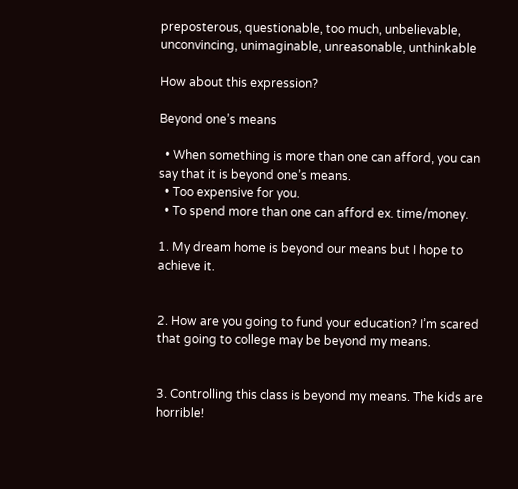preposterous, questionable, too much, unbelievable, unconvincing, unimaginable, unreasonable, unthinkable

How about this expression?

Beyond one’s means

  • When something is more than one can afford, you can say that it is beyond one’s means.
  • Too expensive for you.
  • To spend more than one can afford ex. time/money.

1. My dream home is beyond our means but I hope to achieve it.


2. How are you going to fund your education? I’m scared that going to college may be beyond my means.


3. Controlling this class is beyond my means. The kids are horrible!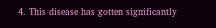4. This disease has gotten significantly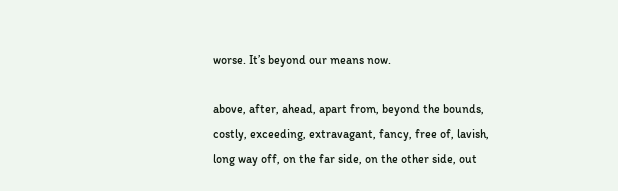worse. It’s beyond our means now.

above, after, ahead, apart from, beyond the bounds, costly, exceeding, extravagant, fancy, free of, lavish, long way off, on the far side, on the other side, out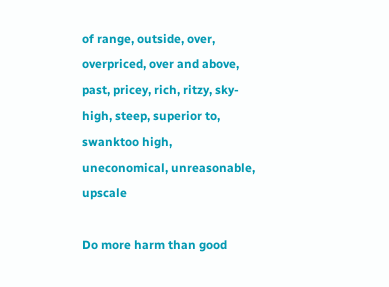of range, outside, over, overpriced, over and above, past, pricey, rich, ritzy, sky-high, steep, superior to, swanktoo high, uneconomical, unreasonable, upscale

Do more harm than good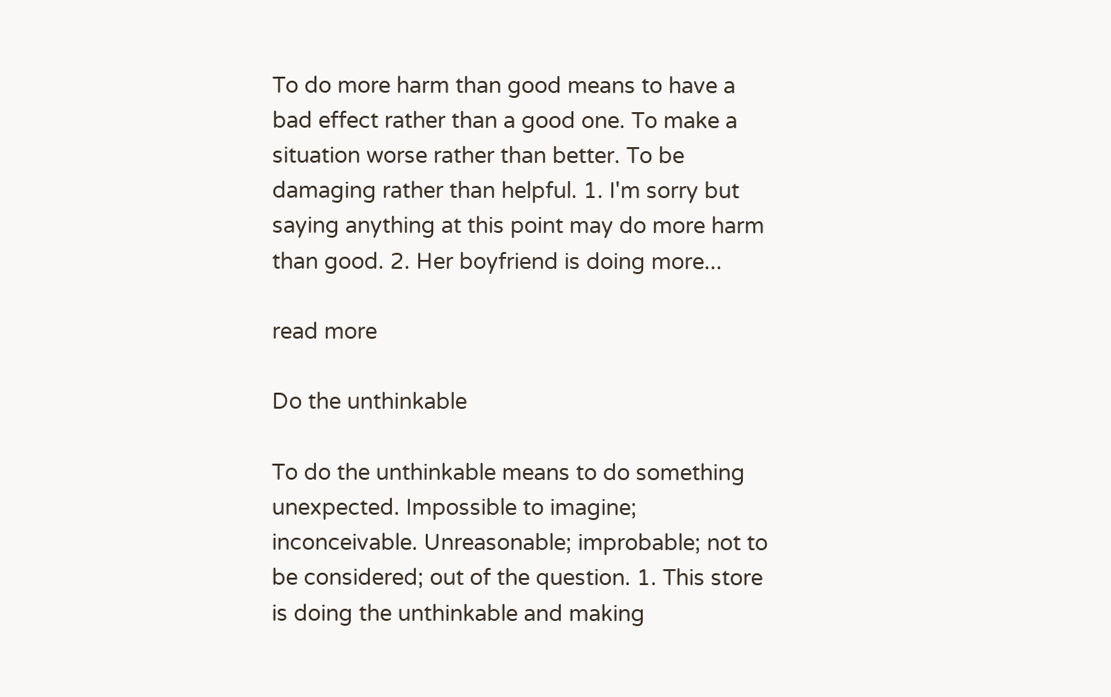To do more harm than good means to have a bad effect rather than a good one. To make a situation worse rather than better. To be damaging rather than helpful. 1. I'm sorry but saying anything at this point may do more harm than good. 2. Her boyfriend is doing more...

read more

Do the unthinkable

To do the unthinkable means to do something unexpected. Impossible to imagine; inconceivable. Unreasonable; improbable; not to be considered; out of the question. 1. This store is doing the unthinkable and making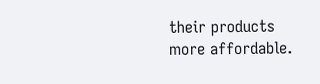their products more affordable.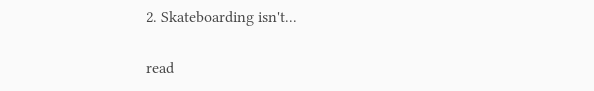2. Skateboarding isn't...

read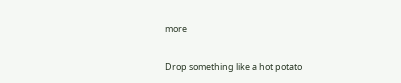more

Drop something like a hot potato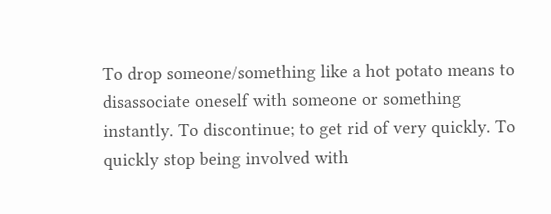To drop someone/something like a hot potato means to disassociate oneself with someone or something instantly. To discontinue; to get rid of very quickly. To quickly stop being involved with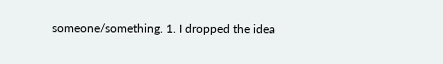someone/something. 1. I dropped the idea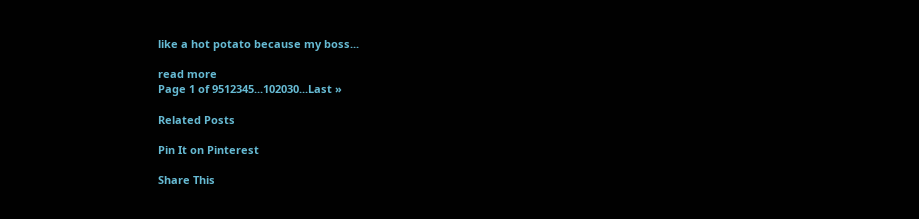like a hot potato because my boss...

read more
Page 1 of 9512345...102030...Last »

Related Posts

Pin It on Pinterest

Share This